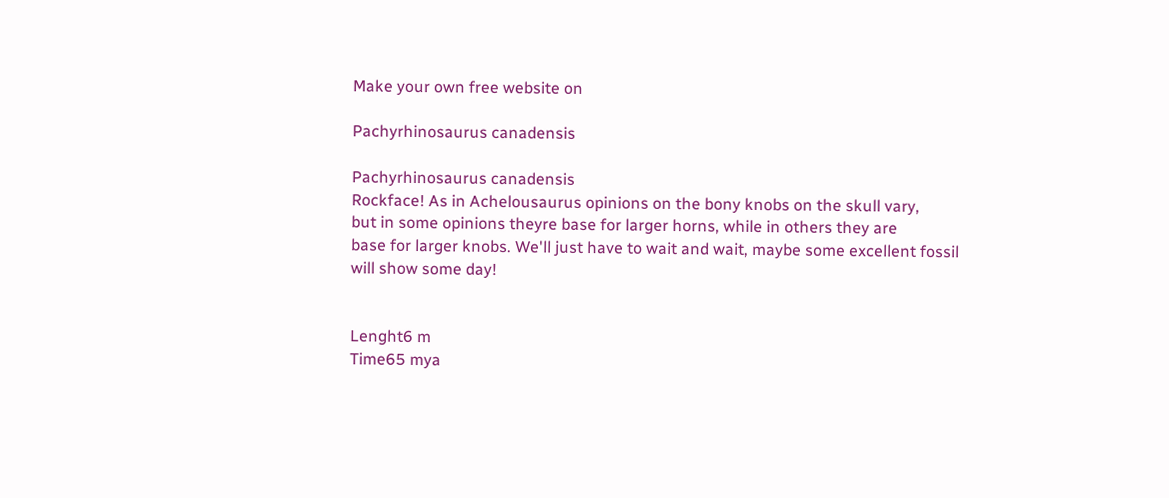Make your own free website on

Pachyrhinosaurus canadensis

Pachyrhinosaurus canadensis
Rockface! As in Achelousaurus opinions on the bony knobs on the skull vary,
but in some opinions theyre base for larger horns, while in others they are
base for larger knobs. We'll just have to wait and wait, maybe some excellent fossil
will show some day!


Lenght6 m
Time65 mya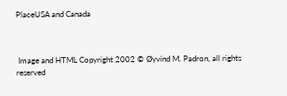PlaceUSA and Canada



 Image and HTML Copyright 2002 © Øyvind M. Padron, all rights reserved